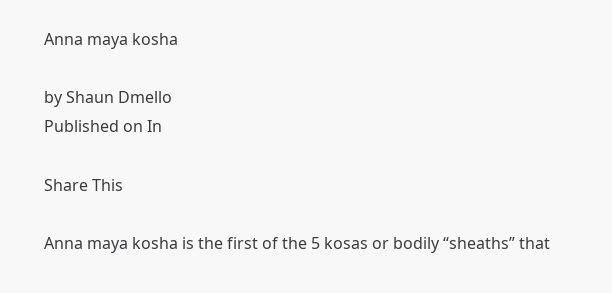Anna maya kosha

by Shaun Dmello
Published on In

Share This

Anna maya kosha is the first of the 5 kosas or bodily “sheaths” that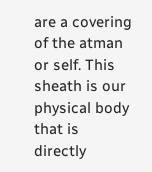are a covering of the atman or self. This sheath is our physical body that is directly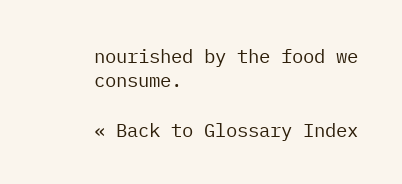nourished by the food we consume.

« Back to Glossary Index